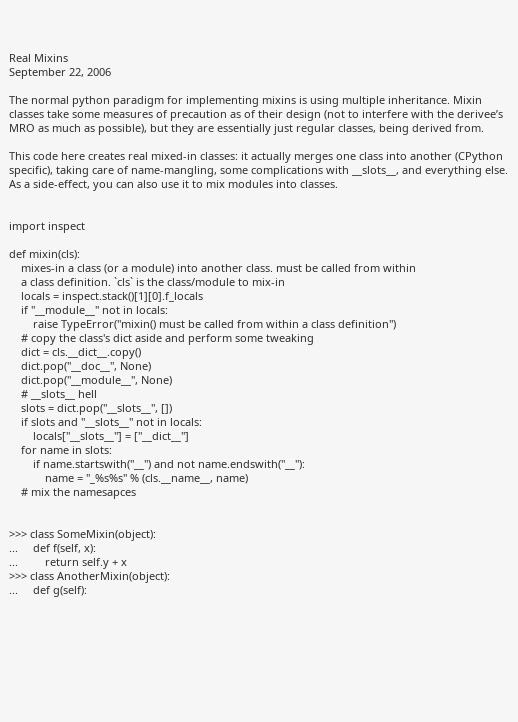Real Mixins
September 22, 2006

The normal python paradigm for implementing mixins is using multiple inheritance. Mixin classes take some measures of precaution as of their design (not to interfere with the derivee’s MRO as much as possible), but they are essentially just regular classes, being derived from.

This code here creates real mixed-in classes: it actually merges one class into another (CPython specific), taking care of name-mangling, some complications with __slots__, and everything else. As a side-effect, you can also use it to mix modules into classes.


import inspect

def mixin(cls):
    mixes-in a class (or a module) into another class. must be called from within
    a class definition. `cls` is the class/module to mix-in
    locals = inspect.stack()[1][0].f_locals
    if "__module__" not in locals:
        raise TypeError("mixin() must be called from within a class definition")
    # copy the class's dict aside and perform some tweaking
    dict = cls.__dict__.copy()
    dict.pop("__doc__", None)
    dict.pop("__module__", None)
    # __slots__ hell
    slots = dict.pop("__slots__", [])
    if slots and "__slots__" not in locals:
        locals["__slots__"] = ["__dict__"]
    for name in slots:
        if name.startswith("__") and not name.endswith("__"):
            name = "_%s%s" % (cls.__name__, name)
    # mix the namesapces


>>> class SomeMixin(object):
...     def f(self, x):
...         return self.y + x
>>> class AnotherMixin(object):
...     def g(self):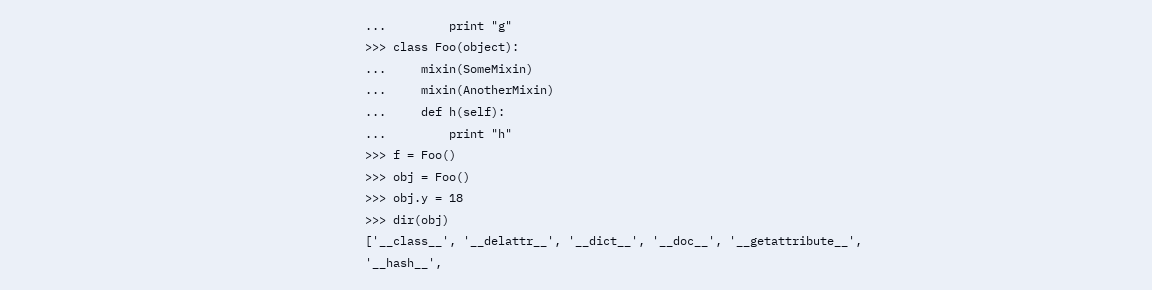...         print "g"
>>> class Foo(object):
...     mixin(SomeMixin)
...     mixin(AnotherMixin)
...     def h(self):
...         print "h"
>>> f = Foo()
>>> obj = Foo()
>>> obj.y = 18
>>> dir(obj)
['__class__', '__delattr__', '__dict__', '__doc__', '__getattribute__',
'__hash__',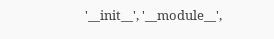'__init__', '__module__',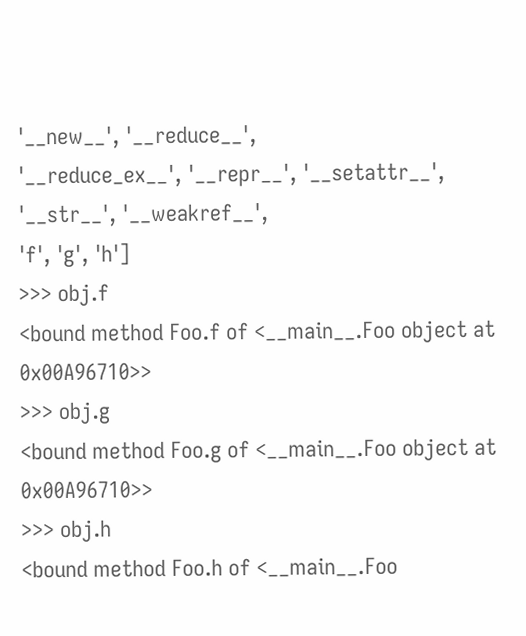'__new__', '__reduce__',
'__reduce_ex__', '__repr__', '__setattr__', '__str__', '__weakref__',
'f', 'g', 'h']
>>> obj.f
<bound method Foo.f of <__main__.Foo object at 0x00A96710>>
>>> obj.g
<bound method Foo.g of <__main__.Foo object at 0x00A96710>>
>>> obj.h
<bound method Foo.h of <__main__.Foo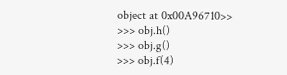object at 0x00A96710>>
>>> obj.h()
>>> obj.g()
>>> obj.f(4)